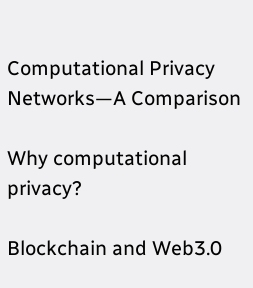Computational Privacy Networks—A Comparison

Why computational privacy?

Blockchain and Web3.0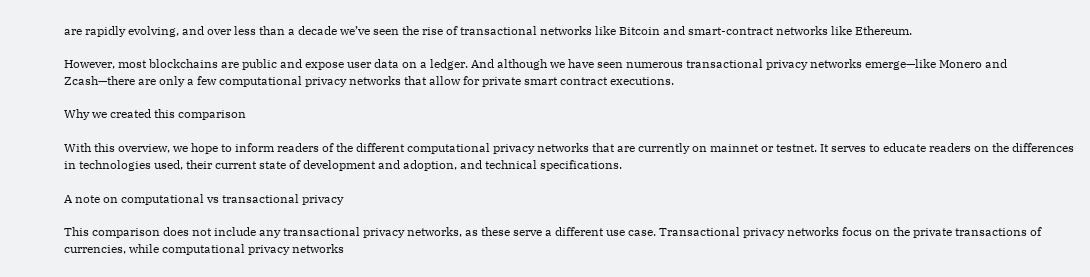are rapidly evolving, and over less than a decade we’ve seen the rise of transactional networks like Bitcoin and smart-contract networks like Ethereum.

However, most blockchains are public and expose user data on a ledger. And although we have seen numerous transactional privacy networks emerge—like Monero and Zcash—there are only a few computational privacy networks that allow for private smart contract executions.

Why we created this comparison

With this overview, we hope to inform readers of the different computational privacy networks that are currently on mainnet or testnet. It serves to educate readers on the differences in technologies used, their current state of development and adoption, and technical specifications.

A note on computational vs transactional privacy

This comparison does not include any transactional privacy networks, as these serve a different use case. Transactional privacy networks focus on the private transactions of currencies, while computational privacy networks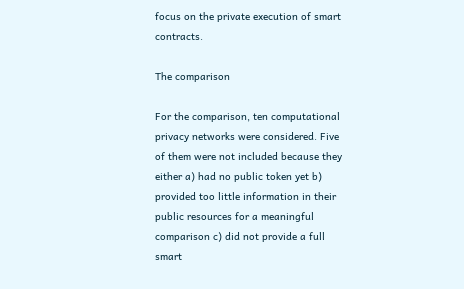focus on the private execution of smart contracts.

The comparison

For the comparison, ten computational privacy networks were considered. Five of them were not included because they either a) had no public token yet b) provided too little information in their public resources for a meaningful comparison c) did not provide a full smart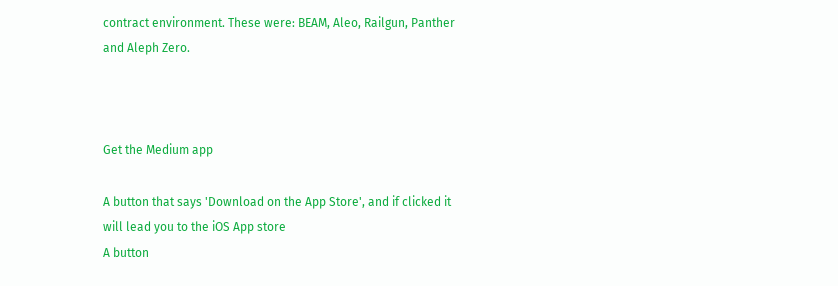contract environment. These were: BEAM, Aleo, Railgun, Panther and Aleph Zero.



Get the Medium app

A button that says 'Download on the App Store', and if clicked it will lead you to the iOS App store
A button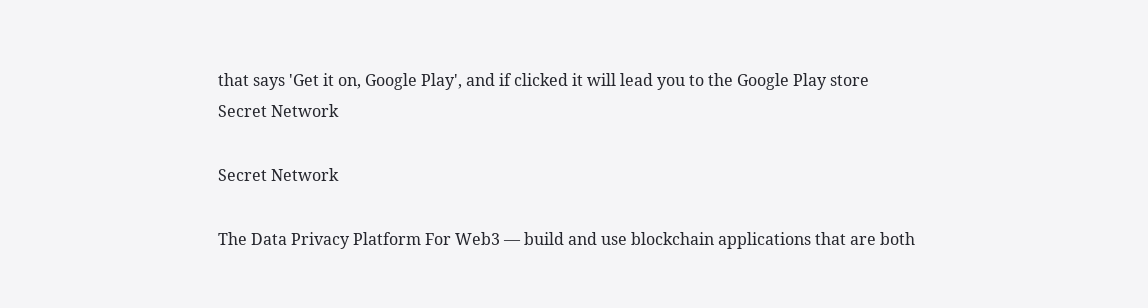that says 'Get it on, Google Play', and if clicked it will lead you to the Google Play store
Secret Network

Secret Network

The Data Privacy Platform For Web3 — build and use blockchain applications that are both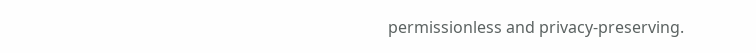permissionless and privacy-preserving.